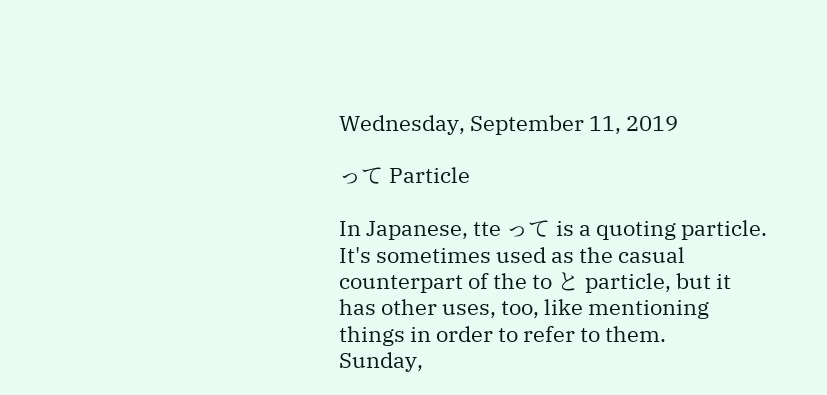Wednesday, September 11, 2019

って Particle

In Japanese, tte って is a quoting particle. It's sometimes used as the casual counterpart of the to と particle, but it has other uses, too, like mentioning things in order to refer to them.
Sunday,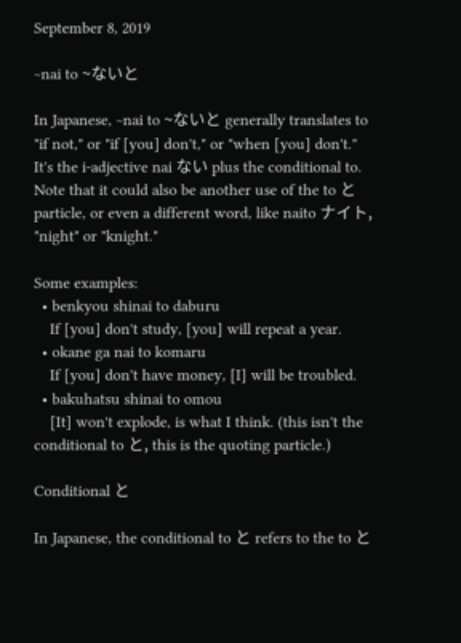September 8, 2019

~nai to ~ないと

In Japanese, ~nai to ~ないと generally translates to "if not," or "if [you] don't," or "when [you] don't." It's the i-adjective nai ない plus the conditional to. Note that it could also be another use of the to と particle, or even a different word, like naito ナイト, "night" or "knight."

Some examples:
  • benkyou shinai to daburu
    If [you] don't study, [you] will repeat a year.
  • okane ga nai to komaru
    If [you] don't have money, [I] will be troubled.
  • bakuhatsu shinai to omou
    [It] won't explode, is what I think. (this isn't the conditional to と, this is the quoting particle.)

Conditional と

In Japanese, the conditional to と refers to the to と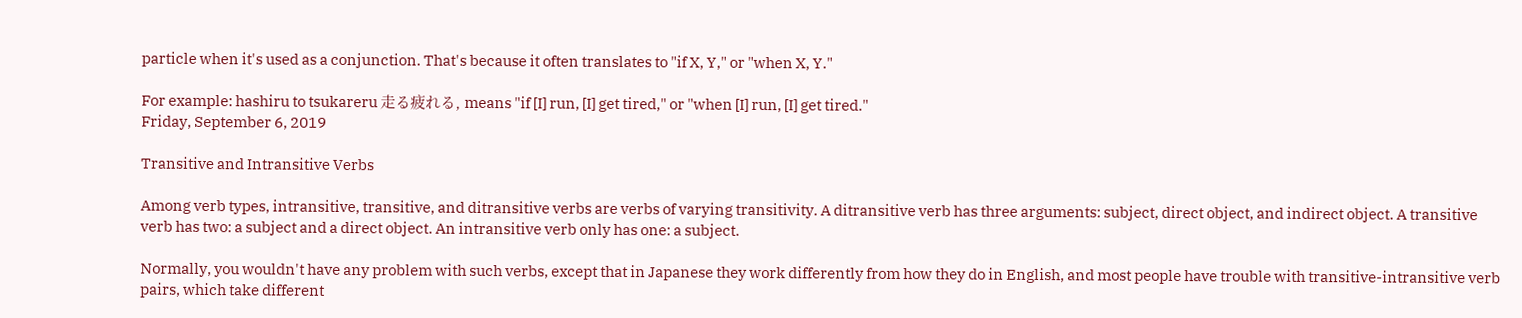particle when it's used as a conjunction. That's because it often translates to "if X, Y," or "when X, Y."

For example: hashiru to tsukareru 走る疲れる, means "if [I] run, [I] get tired," or "when [I] run, [I] get tired."
Friday, September 6, 2019

Transitive and Intransitive Verbs

Among verb types, intransitive, transitive, and ditransitive verbs are verbs of varying transitivity. A ditransitive verb has three arguments: subject, direct object, and indirect object. A transitive verb has two: a subject and a direct object. An intransitive verb only has one: a subject.

Normally, you wouldn't have any problem with such verbs, except that in Japanese they work differently from how they do in English, and most people have trouble with transitive-intransitive verb pairs, which take different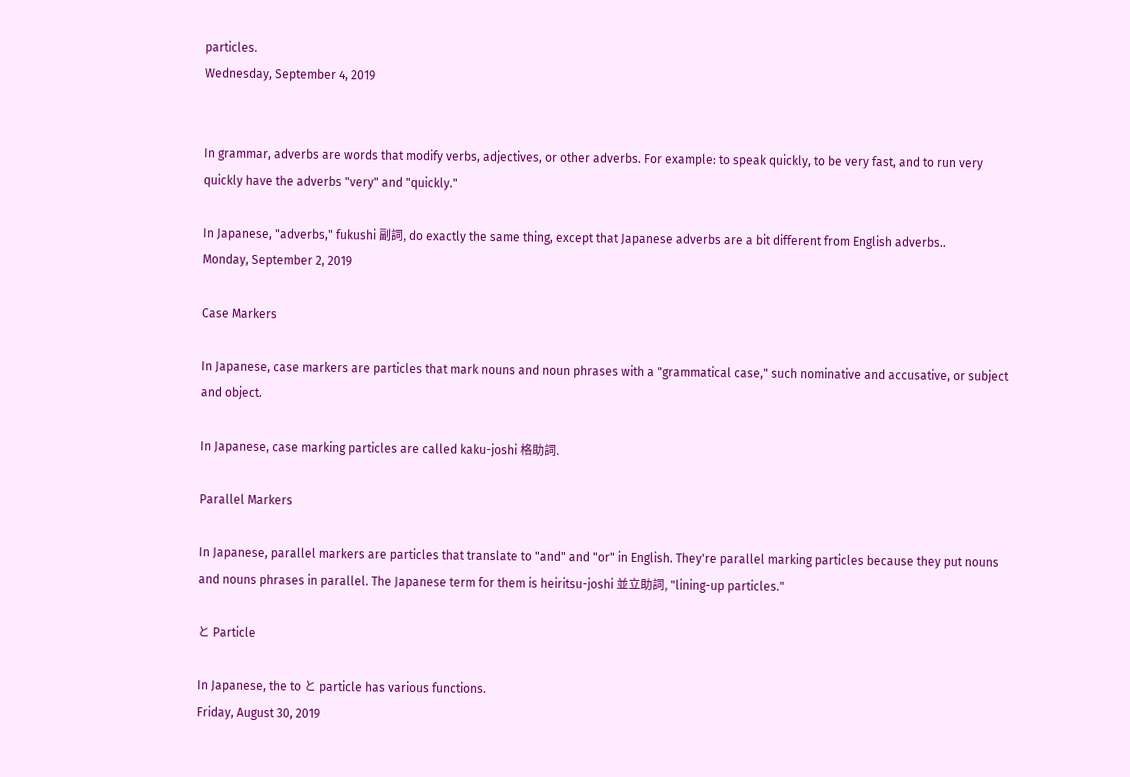particles.
Wednesday, September 4, 2019


In grammar, adverbs are words that modify verbs, adjectives, or other adverbs. For example: to speak quickly, to be very fast, and to run very quickly have the adverbs "very" and "quickly."

In Japanese, "adverbs," fukushi 副詞, do exactly the same thing, except that Japanese adverbs are a bit different from English adverbs..
Monday, September 2, 2019

Case Markers

In Japanese, case markers are particles that mark nouns and noun phrases with a "grammatical case," such nominative and accusative, or subject and object.

In Japanese, case marking particles are called kaku-joshi 格助詞.

Parallel Markers

In Japanese, parallel markers are particles that translate to "and" and "or" in English. They're parallel marking particles because they put nouns and nouns phrases in parallel. The Japanese term for them is heiritsu-joshi 並立助詞, "lining-up particles."

と Particle

In Japanese, the to と particle has various functions.
Friday, August 30, 2019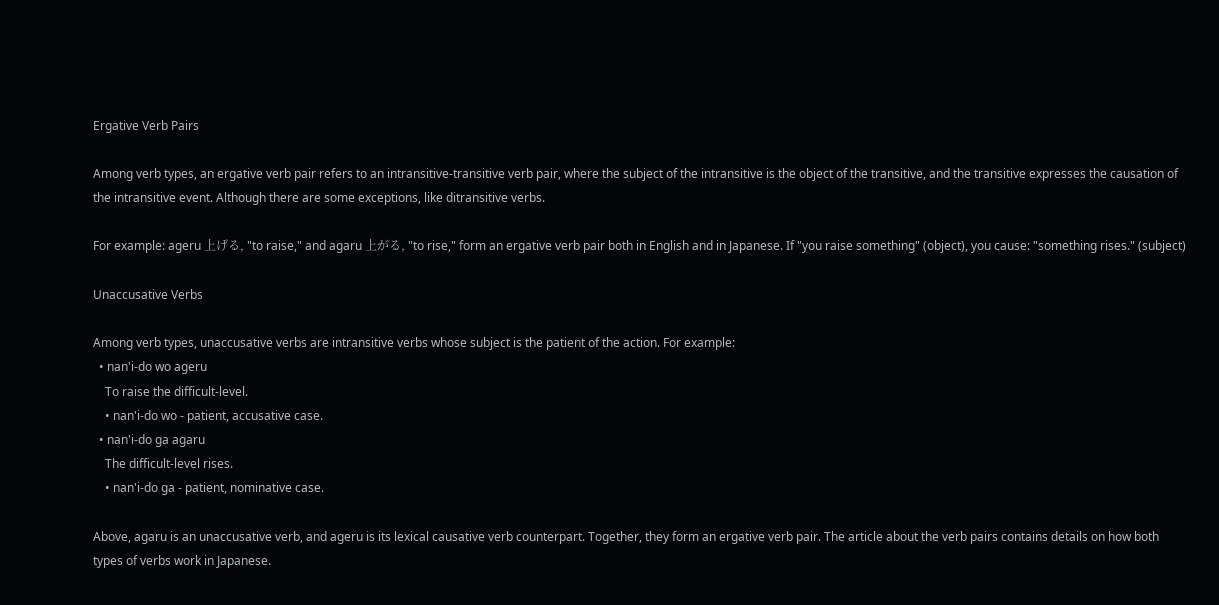Ergative Verb Pairs

Among verb types, an ergative verb pair refers to an intransitive-transitive verb pair, where the subject of the intransitive is the object of the transitive, and the transitive expresses the causation of the intransitive event. Although there are some exceptions, like ditransitive verbs.

For example: ageru 上げる, "to raise," and agaru 上がる, "to rise," form an ergative verb pair both in English and in Japanese. If "you raise something" (object), you cause: "something rises." (subject)

Unaccusative Verbs

Among verb types, unaccusative verbs are intransitive verbs whose subject is the patient of the action. For example:
  • nan'i-do wo ageru
    To raise the difficult-level.
    • nan'i-do wo - patient, accusative case.
  • nan'i-do ga agaru
    The difficult-level rises.
    • nan'i-do ga - patient, nominative case.

Above, agaru is an unaccusative verb, and ageru is its lexical causative verb counterpart. Together, they form an ergative verb pair. The article about the verb pairs contains details on how both types of verbs work in Japanese.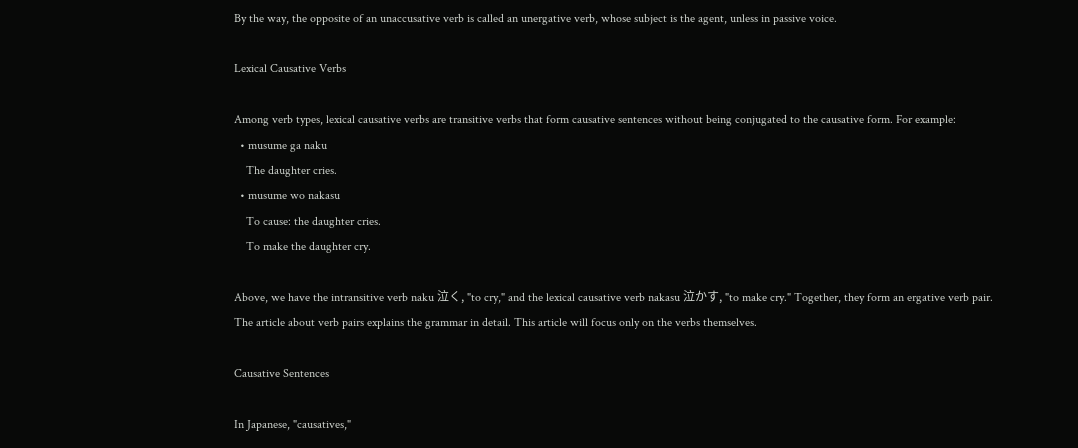By the way, the opposite of an unaccusative verb is called an unergative verb, whose subject is the agent, unless in passive voice.

Lexical Causative Verbs

Among verb types, lexical causative verbs are transitive verbs that form causative sentences without being conjugated to the causative form. For example:
  • musume ga naku
    The daughter cries.
  • musume wo nakasu
    To cause: the daughter cries.
    To make the daughter cry.

Above, we have the intransitive verb naku 泣く, "to cry," and the lexical causative verb nakasu 泣かす, "to make cry." Together, they form an ergative verb pair. The article about verb pairs explains the grammar in detail. This article will focus only on the verbs themselves.

Causative Sentences

In Japanese, "causatives,"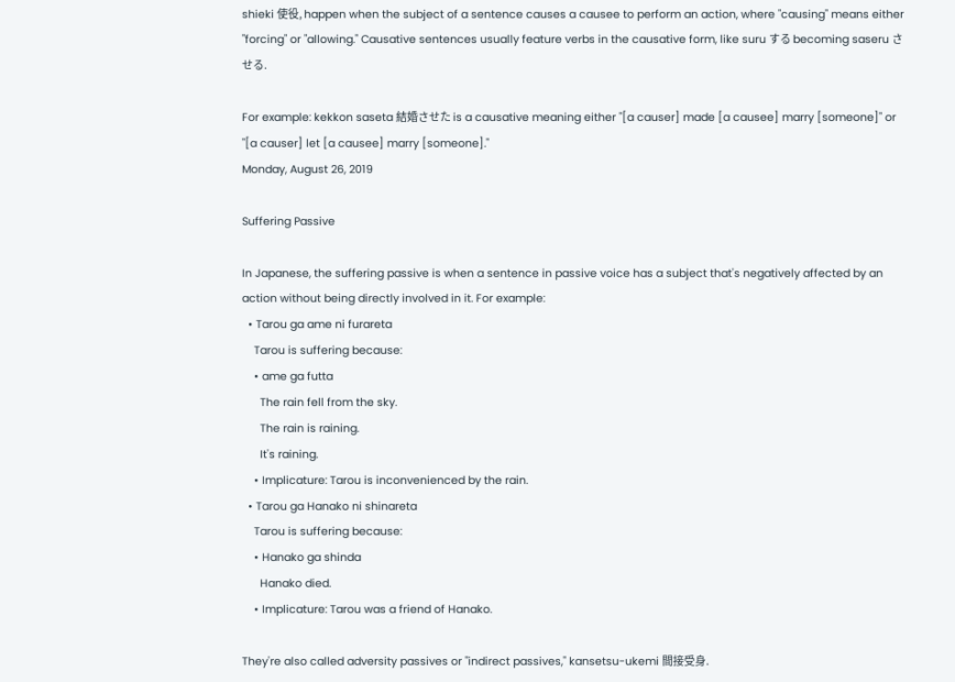shieki 使役, happen when the subject of a sentence causes a causee to perform an action, where "causing" means either "forcing" or "allowing." Causative sentences usually feature verbs in the causative form, like suru する becoming saseru させる.

For example: kekkon saseta 結婚させた is a causative meaning either "[a causer] made [a causee] marry [someone]" or "[a causer] let [a causee] marry [someone]."
Monday, August 26, 2019

Suffering Passive

In Japanese, the suffering passive is when a sentence in passive voice has a subject that's negatively affected by an action without being directly involved in it. For example:
  • Tarou ga ame ni furareta
    Tarou is suffering because:
    • ame ga futta
      The rain fell from the sky.
      The rain is raining.
      It's raining.
    • Implicature: Tarou is inconvenienced by the rain.
  • Tarou ga Hanako ni shinareta
    Tarou is suffering because:
    • Hanako ga shinda
      Hanako died.
    • Implicature: Tarou was a friend of Hanako.

They're also called adversity passives or "indirect passives," kansetsu-ukemi 間接受身.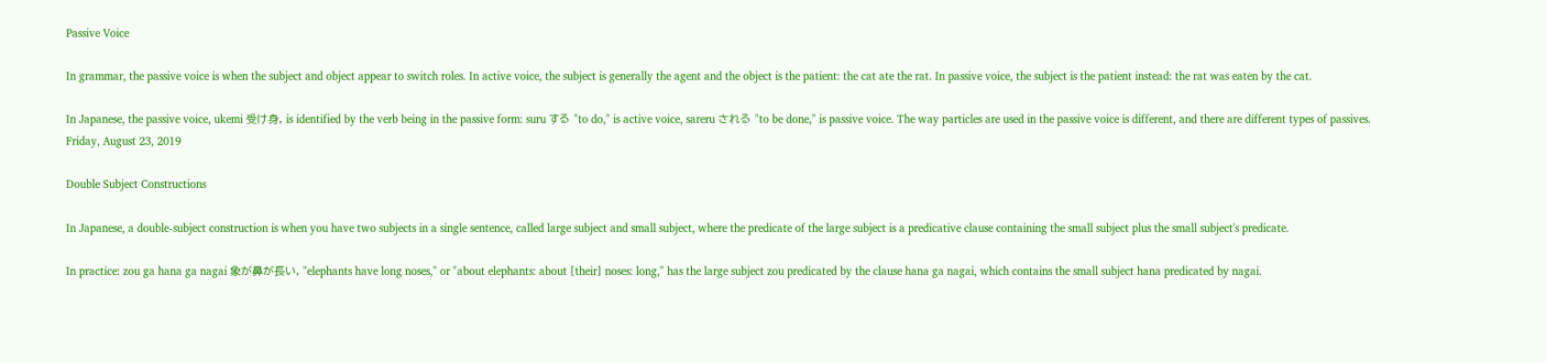Passive Voice

In grammar, the passive voice is when the subject and object appear to switch roles. In active voice, the subject is generally the agent and the object is the patient: the cat ate the rat. In passive voice, the subject is the patient instead: the rat was eaten by the cat.

In Japanese, the passive voice, ukemi 受け身, is identified by the verb being in the passive form: suru する "to do," is active voice, sareru される "to be done," is passive voice. The way particles are used in the passive voice is different, and there are different types of passives.
Friday, August 23, 2019

Double Subject Constructions

In Japanese, a double-subject construction is when you have two subjects in a single sentence, called large subject and small subject, where the predicate of the large subject is a predicative clause containing the small subject plus the small subject's predicate.

In practice: zou ga hana ga nagai 象が鼻が長い, "elephants have long noses," or "about elephants: about [their] noses: long," has the large subject zou predicated by the clause hana ga nagai, which contains the small subject hana predicated by nagai.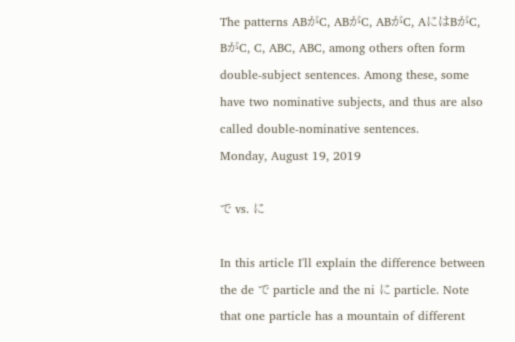The patterns ABがC, ABがC, ABがC, AにはBがC, BがC, C, ABC, ABC, among others often form double-subject sentences. Among these, some have two nominative subjects, and thus are also called double-nominative sentences.
Monday, August 19, 2019

で vs. に

In this article I'll explain the difference between the de で particle and the ni に particle. Note that one particle has a mountain of different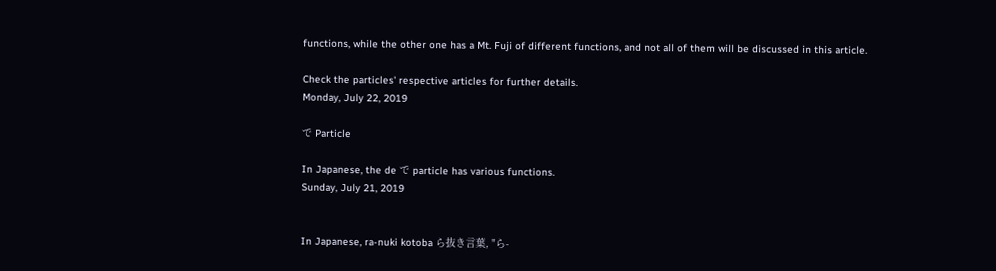functions, while the other one has a Mt. Fuji of different functions, and not all of them will be discussed in this article.

Check the particles' respective articles for further details.
Monday, July 22, 2019

で Particle

In Japanese, the de で particle has various functions.
Sunday, July 21, 2019


In Japanese, ra-nuki kotoba ら抜き言葉, "ら-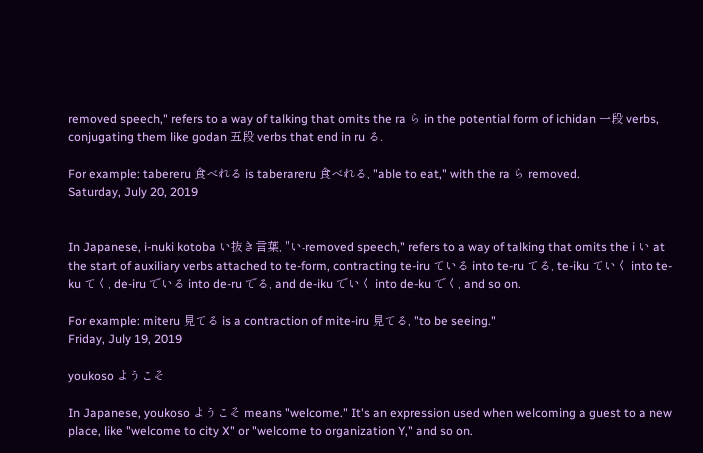removed speech," refers to a way of talking that omits the ra ら in the potential form of ichidan 一段 verbs, conjugating them like godan 五段 verbs that end in ru る.

For example: tabereru 食べれる is taberareru 食べれる, "able to eat," with the ra ら removed.
Saturday, July 20, 2019


In Japanese, i-nuki kotoba い抜き言葉, "い-removed speech," refers to a way of talking that omits the i い at the start of auxiliary verbs attached to te-form, contracting te-iru ている into te-ru てる, te-iku ていく into te-ku てく, de-iru でいる into de-ru でる, and de-iku でいく into de-ku でく, and so on.

For example: miteru 見てる is a contraction of mite-iru 見てる, "to be seeing."
Friday, July 19, 2019

youkoso ようこそ

In Japanese, youkoso ようこそ means "welcome." It's an expression used when welcoming a guest to a new place, like "welcome to city X" or "welcome to organization Y," and so on.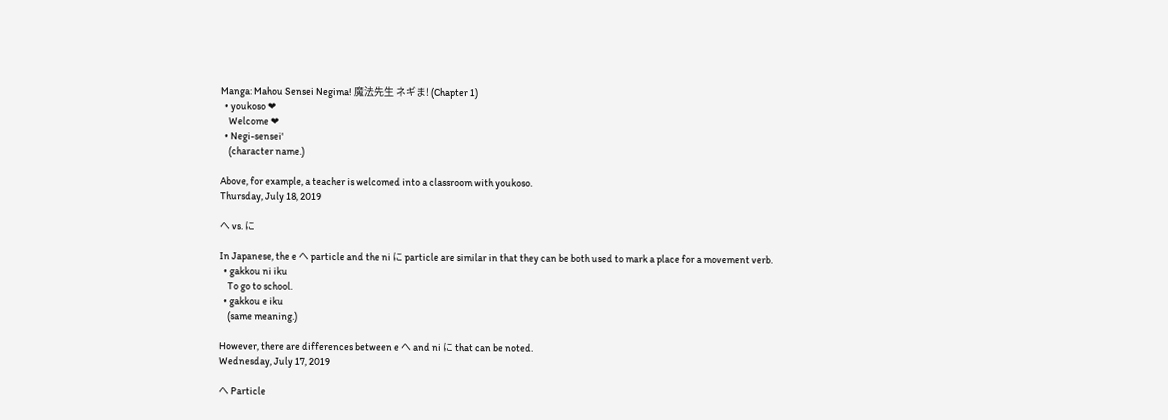Manga: Mahou Sensei Negima! 魔法先生 ネギま! (Chapter 1)
  • youkoso ❤
    Welcome ❤
  • Negi-sensei'
    (character name.)

Above, for example, a teacher is welcomed into a classroom with youkoso.
Thursday, July 18, 2019

へ vs. に

In Japanese, the e へ particle and the ni に particle are similar in that they can be both used to mark a place for a movement verb.
  • gakkou ni iku
    To go to school.
  • gakkou e iku
    (same meaning.)

However, there are differences between e へ and ni に that can be noted.
Wednesday, July 17, 2019

へ Particle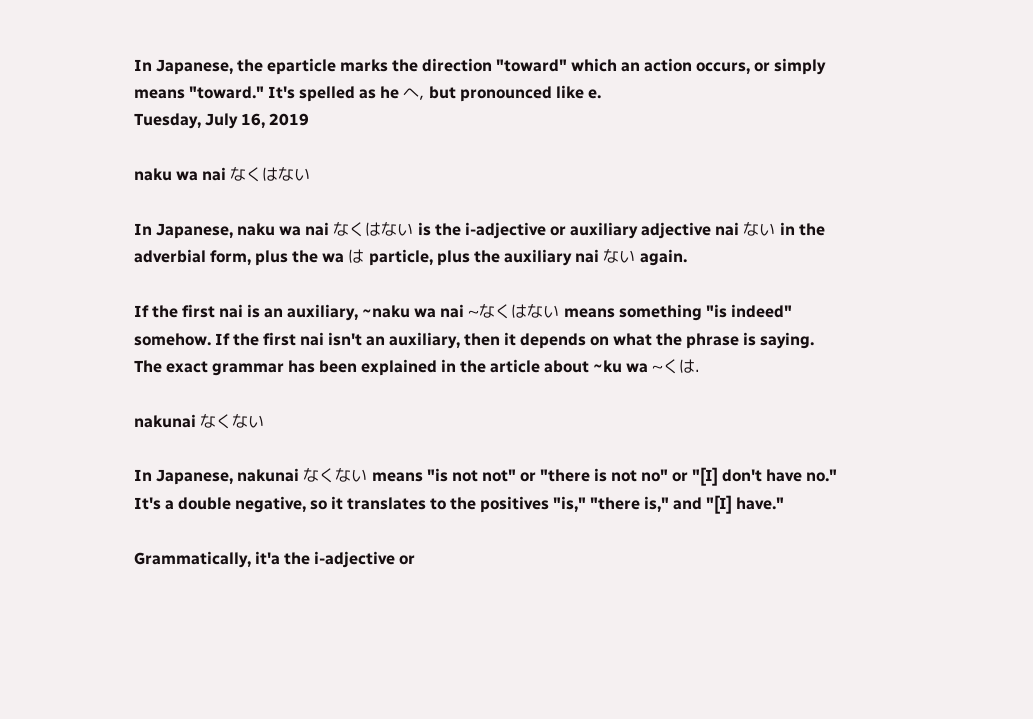In Japanese, the eparticle marks the direction "toward" which an action occurs, or simply means "toward." It's spelled as he へ, but pronounced like e.
Tuesday, July 16, 2019

naku wa nai なくはない

In Japanese, naku wa nai なくはない is the i-adjective or auxiliary adjective nai ない in the adverbial form, plus the wa は particle, plus the auxiliary nai ない again.

If the first nai is an auxiliary, ~naku wa nai ~なくはない means something "is indeed" somehow. If the first nai isn't an auxiliary, then it depends on what the phrase is saying. The exact grammar has been explained in the article about ~ku wa ~くは.

nakunai なくない

In Japanese, nakunai なくない means "is not not" or "there is not no" or "[I] don't have no." It's a double negative, so it translates to the positives "is," "there is," and "[I] have."

Grammatically, it'a the i-adjective or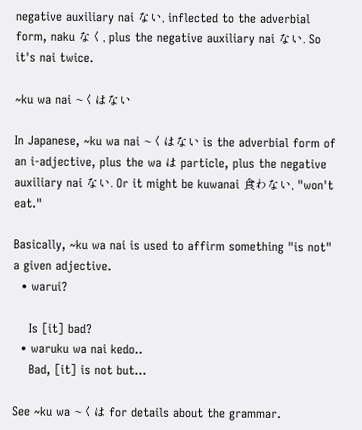negative auxiliary nai ない, inflected to the adverbial form, naku なく, plus the negative auxiliary nai ない. So it's nai twice.

~ku wa nai ~くはない

In Japanese, ~ku wa nai ~くはない is the adverbial form of an i-adjective, plus the wa は particle, plus the negative auxiliary nai ない. Or it might be kuwanai 食わない, "won't eat."

Basically, ~ku wa nai is used to affirm something "is not" a given adjective.
  • warui?

    Is [it] bad?
  • waruku wa nai kedo..
    Bad, [it] is not but...

See ~ku wa ~くは for details about the grammar.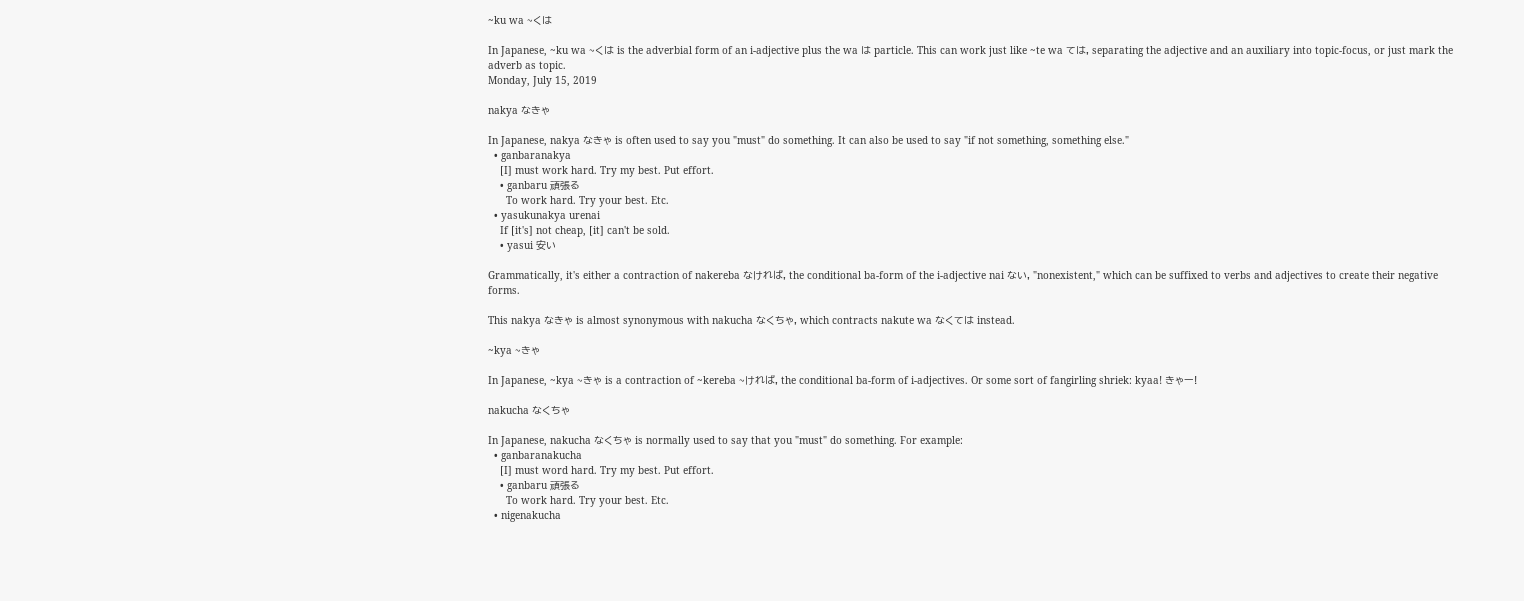~ku wa ~くは

In Japanese, ~ku wa ~くは is the adverbial form of an i-adjective plus the wa は particle. This can work just like ~te wa ては, separating the adjective and an auxiliary into topic-focus, or just mark the adverb as topic.
Monday, July 15, 2019

nakya なきゃ

In Japanese, nakya なきゃ is often used to say you "must" do something. It can also be used to say "if not something, something else."
  • ganbaranakya
    [I] must work hard. Try my best. Put effort.
    • ganbaru 頑張る
      To work hard. Try your best. Etc.
  • yasukunakya urenai
    If [it's] not cheap, [it] can't be sold.
    • yasui 安い

Grammatically, it's either a contraction of nakereba なければ, the conditional ba-form of the i-adjective nai ない, "nonexistent," which can be suffixed to verbs and adjectives to create their negative forms.

This nakya なきゃ is almost synonymous with nakucha なくちゃ, which contracts nakute wa なくては instead.

~kya ~きゃ

In Japanese, ~kya ~きゃ is a contraction of ~kereba ~ければ, the conditional ba-form of i-adjectives. Or some sort of fangirling shriek: kyaa! きゃー!

nakucha なくちゃ

In Japanese, nakucha なくちゃ is normally used to say that you "must" do something. For example:
  • ganbaranakucha
    [I] must word hard. Try my best. Put effort.
    • ganbaru 頑張る
      To work hard. Try your best. Etc.
  • nigenakucha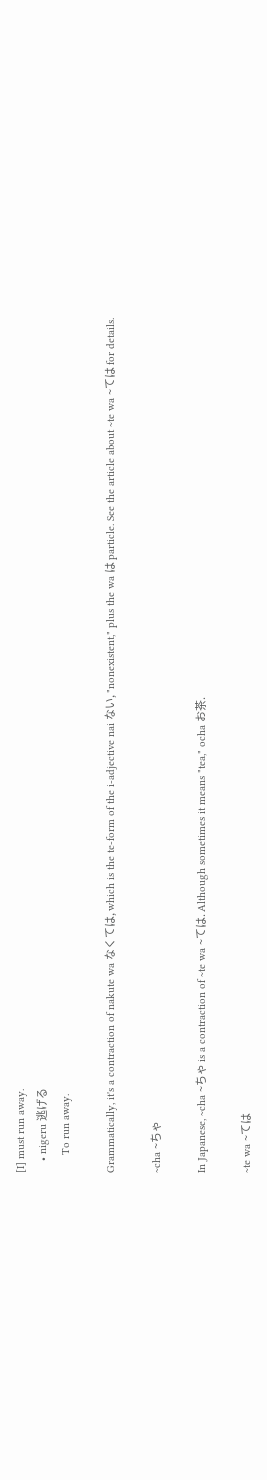[I] must run away.
    • nigeru 逃げる
      To run away.

Grammatically, it's a contraction of nakute wa なくては, which is the te-form of the i-adjective nai ない, "nonexistent," plus the wa は particle. See the article about ~te wa ~ては for details.

~cha ~ちゃ

In Japanese, ~cha ~ちゃ is a contraction of ~te wa ~ては. Although sometimes it means "tea," ocha お茶.

~te wa ~ては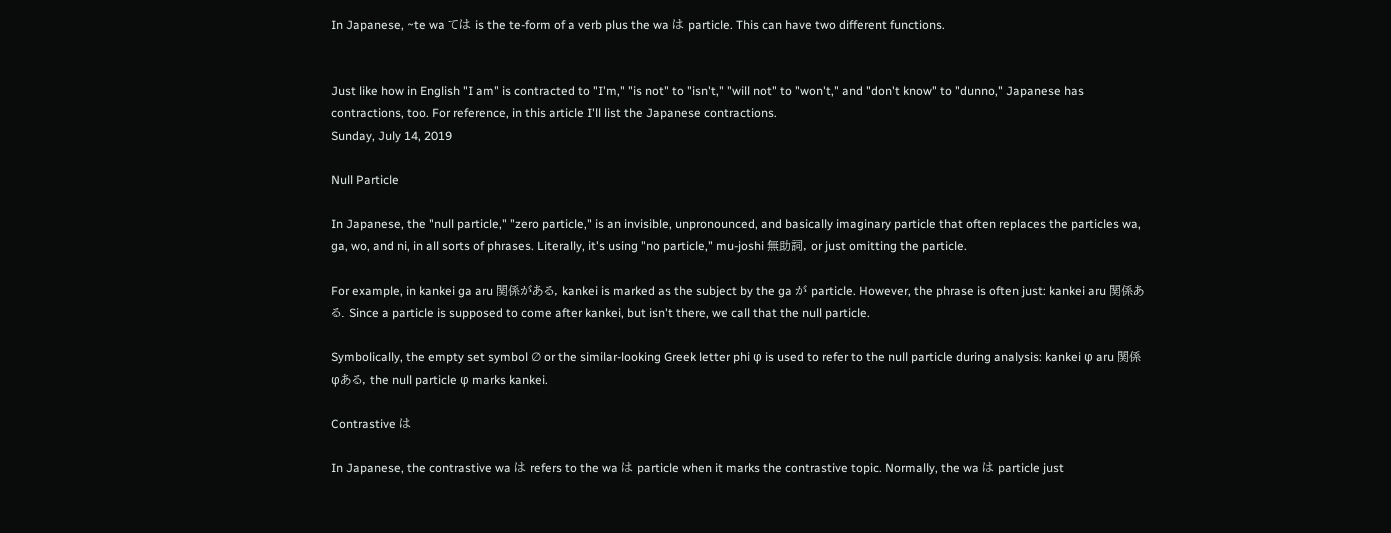In Japanese, ~te wa ては is the te-form of a verb plus the wa は particle. This can have two different functions.


Just like how in English "I am" is contracted to "I'm," "is not" to "isn't," "will not" to "won't," and "don't know" to "dunno," Japanese has contractions, too. For reference, in this article I'll list the Japanese contractions.
Sunday, July 14, 2019

Null Particle

In Japanese, the "null particle," "zero particle," is an invisible, unpronounced, and basically imaginary particle that often replaces the particles wa, ga, wo, and ni, in all sorts of phrases. Literally, it's using "no particle," mu-joshi 無助詞, or just omitting the particle.

For example, in kankei ga aru 関係がある, kankei is marked as the subject by the ga が particle. However, the phrase is often just: kankei aru 関係ある. Since a particle is supposed to come after kankei, but isn't there, we call that the null particle.

Symbolically, the empty set symbol ∅ or the similar-looking Greek letter phi φ is used to refer to the null particle during analysis: kankei φ aru 関係φある, the null particle φ marks kankei.

Contrastive は

In Japanese, the contrastive wa は refers to the wa は particle when it marks the contrastive topic. Normally, the wa は particle just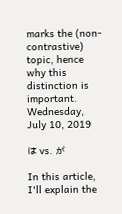marks the (non-contrastive) topic, hence why this distinction is important.
Wednesday, July 10, 2019

は vs. が

In this article, I'll explain the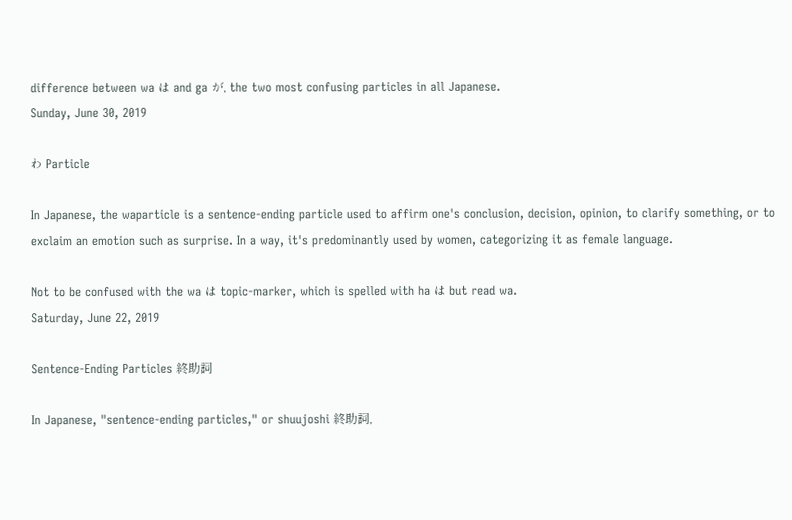difference between wa は and ga が, the two most confusing particles in all Japanese.
Sunday, June 30, 2019

わ Particle

In Japanese, the waparticle is a sentence-ending particle used to affirm one's conclusion, decision, opinion, to clarify something, or to exclaim an emotion such as surprise. In a way, it's predominantly used by women, categorizing it as female language.

Not to be confused with the wa は topic-marker, which is spelled with ha は but read wa.
Saturday, June 22, 2019

Sentence-Ending Particles 終助詞

In Japanese, "sentence-ending particles," or shuujoshi 終助詞,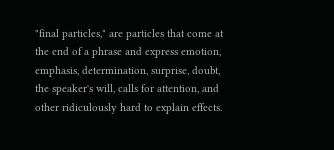"final particles," are particles that come at the end of a phrase and express emotion, emphasis, determination, surprise, doubt, the speaker's will, calls for attention, and other ridiculously hard to explain effects.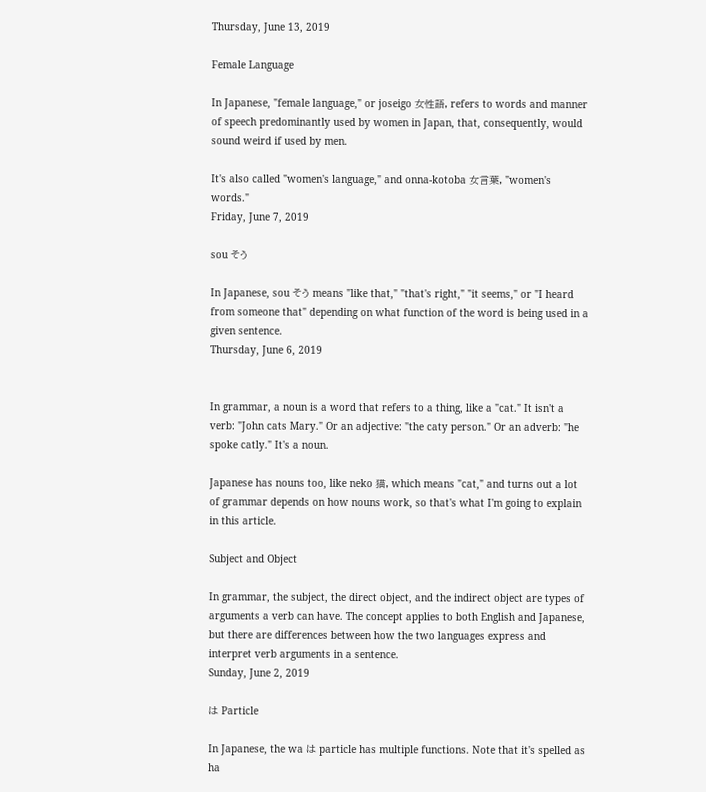Thursday, June 13, 2019

Female Language

In Japanese, "female language," or joseigo 女性語, refers to words and manner of speech predominantly used by women in Japan, that, consequently, would sound weird if used by men.

It's also called "women's language," and onna-kotoba 女言葉, "women's words."
Friday, June 7, 2019

sou そう

In Japanese, sou そう means "like that," "that's right," "it seems," or "I heard from someone that" depending on what function of the word is being used in a given sentence.
Thursday, June 6, 2019


In grammar, a noun is a word that refers to a thing, like a "cat." It isn't a verb: "John cats Mary." Or an adjective: "the caty person." Or an adverb: "he spoke catly." It's a noun.

Japanese has nouns too, like neko 猫, which means "cat," and turns out a lot of grammar depends on how nouns work, so that's what I'm going to explain in this article.

Subject and Object

In grammar, the subject, the direct object, and the indirect object are types of arguments a verb can have. The concept applies to both English and Japanese, but there are differences between how the two languages express and interpret verb arguments in a sentence.
Sunday, June 2, 2019

は Particle

In Japanese, the wa は particle has multiple functions. Note that it's spelled as ha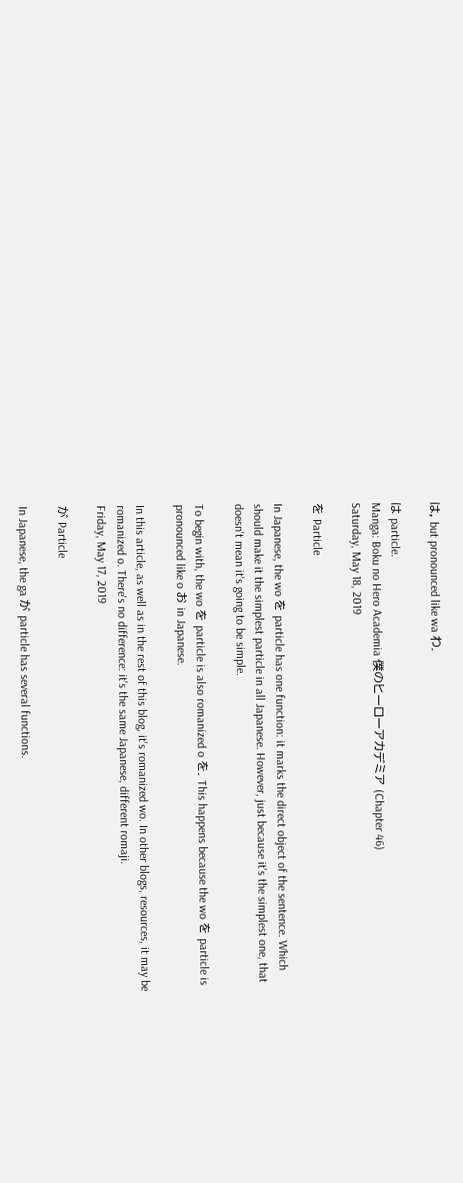は, but pronounced like wa わ.

は particle.
Manga: Boku no Hero Academia 僕のヒーローアカデミア (Chapter 46)
Saturday, May 18, 2019

を Particle

In Japanese, the wo を particle has one function: it marks the direct object of the sentence. Which should make it the simplest particle in all Japanese. However, just because it's the simplest one, that doesn't mean it's going to be simple.

To begin with, the wo を particle is also romanized o を. This happens because the wo を particle is pronounced like o お in Japanese.

In this article, as well as in the rest of this blog, it's romanized wo. In other blogs, resources, it may be romanized o. There's no difference: it's the same Japanese, different romaji.
Friday, May 17, 2019

が Particle

In Japanese, the ga が particle has several functions.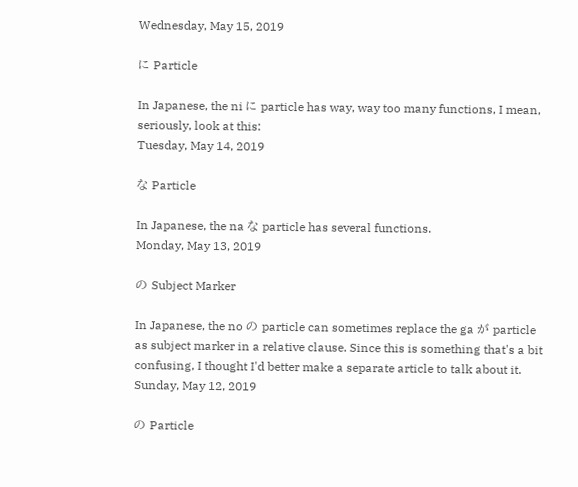Wednesday, May 15, 2019

に Particle

In Japanese, the ni に particle has way, way too many functions, I mean, seriously, look at this:
Tuesday, May 14, 2019

な Particle

In Japanese, the na な particle has several functions.
Monday, May 13, 2019

の Subject Marker

In Japanese, the no の particle can sometimes replace the ga が particle as subject marker in a relative clause. Since this is something that's a bit confusing, I thought I'd better make a separate article to talk about it.
Sunday, May 12, 2019

の Particle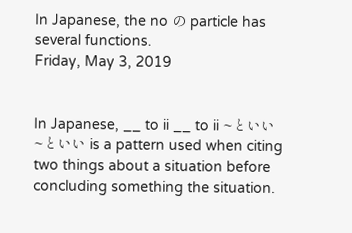In Japanese, the no の particle has several functions.
Friday, May 3, 2019


In Japanese, __ to ii __ to ii ~といい~といい is a pattern used when citing two things about a situation before concluding something the situation.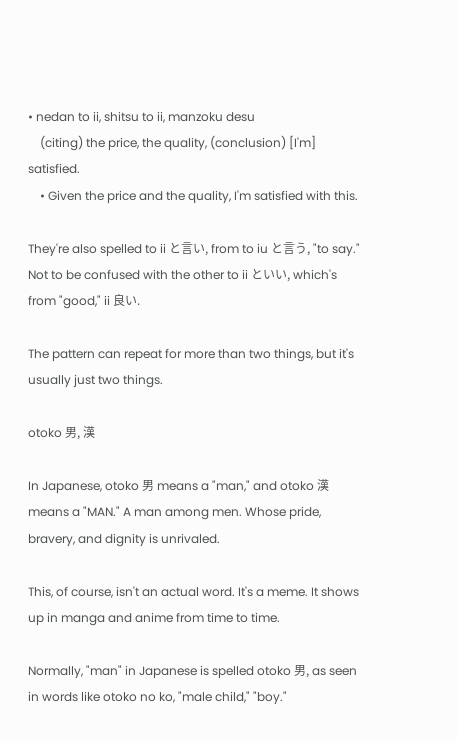• nedan to ii, shitsu to ii, manzoku desu
    (citing) the price, the quality, (conclusion) [I'm] satisfied.
    • Given the price and the quality, I'm satisfied with this.

They're also spelled to ii と言い, from to iu と言う, "to say." Not to be confused with the other to ii といい, which's from "good," ii 良い.

The pattern can repeat for more than two things, but it's usually just two things.

otoko 男, 漢

In Japanese, otoko 男 means a "man," and otoko 漢 means a "MAN." A man among men. Whose pride, bravery, and dignity is unrivaled.

This, of course, isn't an actual word. It's a meme. It shows up in manga and anime from time to time.

Normally, "man" in Japanese is spelled otoko 男, as seen in words like otoko no ko, "male child," "boy."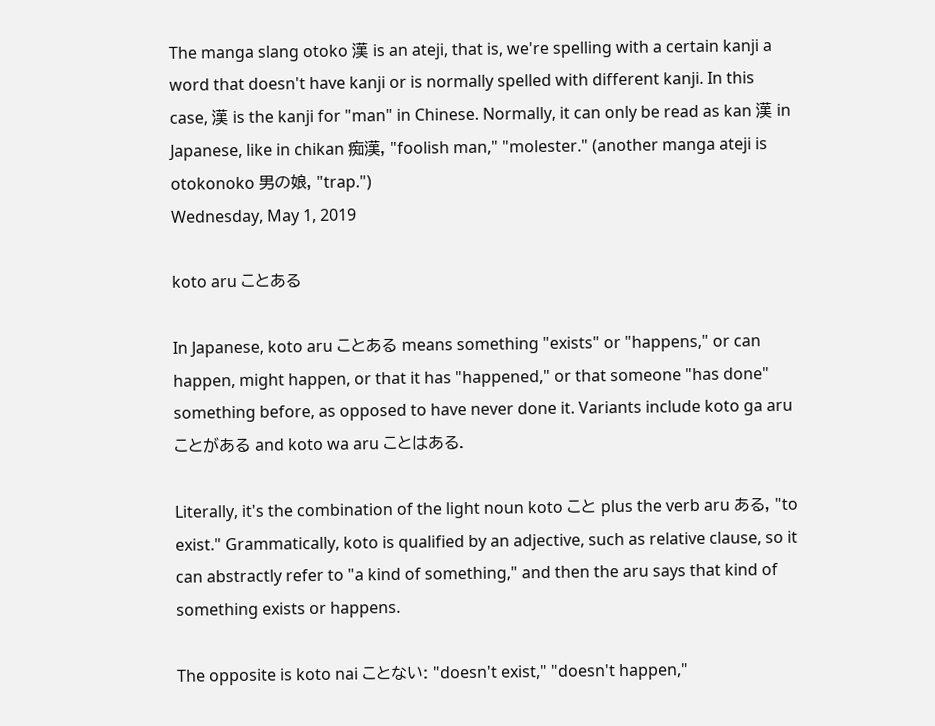The manga slang otoko 漢 is an ateji, that is, we're spelling with a certain kanji a word that doesn't have kanji or is normally spelled with different kanji. In this case, 漢 is the kanji for "man" in Chinese. Normally, it can only be read as kan 漢 in Japanese, like in chikan 痴漢, "foolish man," "molester." (another manga ateji is otokonoko 男の娘, "trap.")
Wednesday, May 1, 2019

koto aru ことある

In Japanese, koto aru ことある means something "exists" or "happens," or can happen, might happen, or that it has "happened," or that someone "has done" something before, as opposed to have never done it. Variants include koto ga aru ことがある and koto wa aru ことはある.

Literally, it's the combination of the light noun koto こと plus the verb aru ある, "to exist." Grammatically, koto is qualified by an adjective, such as relative clause, so it can abstractly refer to "a kind of something," and then the aru says that kind of something exists or happens.

The opposite is koto nai ことない: "doesn't exist," "doesn't happen,"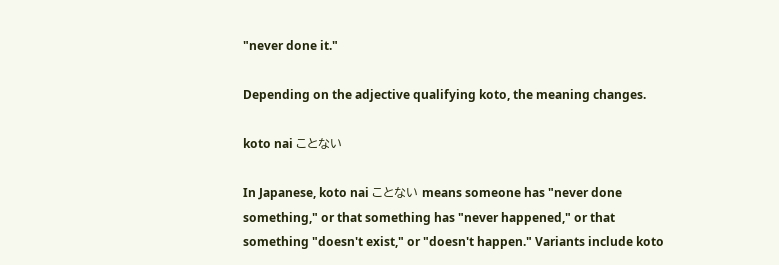"never done it."

Depending on the adjective qualifying koto, the meaning changes.

koto nai ことない

In Japanese, koto nai ことない means someone has "never done something," or that something has "never happened," or that something "doesn't exist," or "doesn't happen." Variants include koto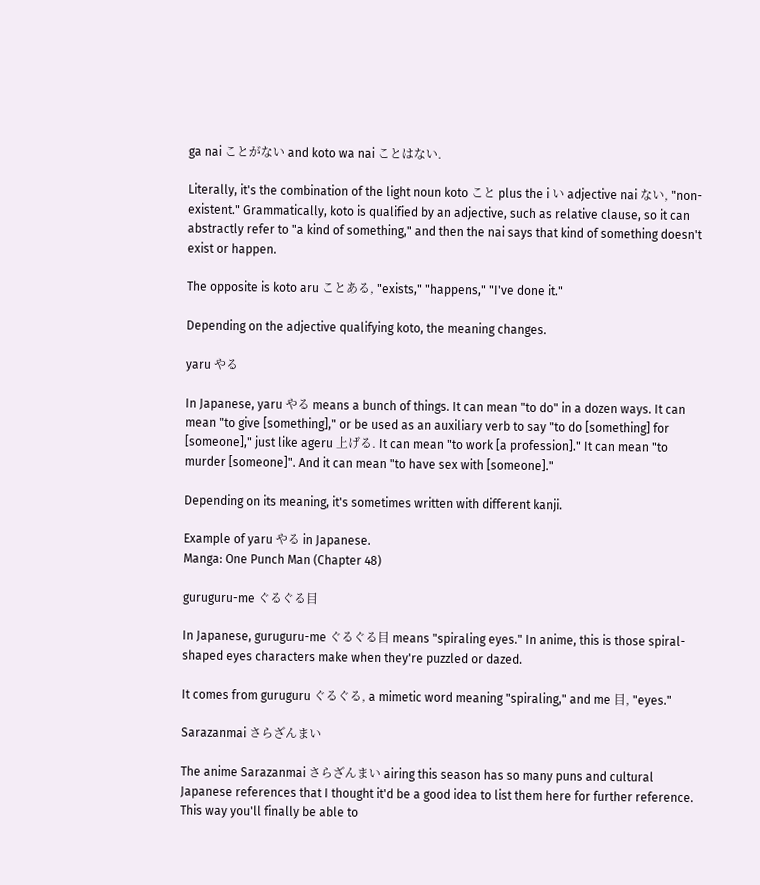ga nai ことがない and koto wa nai ことはない.

Literally, it's the combination of the light noun koto こと plus the i い adjective nai ない, "non-existent." Grammatically, koto is qualified by an adjective, such as relative clause, so it can abstractly refer to "a kind of something," and then the nai says that kind of something doesn't exist or happen.

The opposite is koto aru ことある, "exists," "happens," "I've done it."

Depending on the adjective qualifying koto, the meaning changes.

yaru やる

In Japanese, yaru やる means a bunch of things. It can mean "to do" in a dozen ways. It can mean "to give [something]," or be used as an auxiliary verb to say "to do [something] for [someone]," just like ageru 上げる. It can mean "to work [a profession]." It can mean "to murder [someone]". And it can mean "to have sex with [someone]."

Depending on its meaning, it's sometimes written with different kanji.

Example of yaru やる in Japanese.
Manga: One Punch Man (Chapter 48)

guruguru-me ぐるぐる目

In Japanese, guruguru-me ぐるぐる目 means "spiraling eyes." In anime, this is those spiral-shaped eyes characters make when they're puzzled or dazed.

It comes from guruguru ぐるぐる, a mimetic word meaning "spiraling," and me 目, "eyes."

Sarazanmai さらざんまい

The anime Sarazanmai さらざんまい airing this season has so many puns and cultural Japanese references that I thought it'd be a good idea to list them here for further reference. This way you'll finally be able to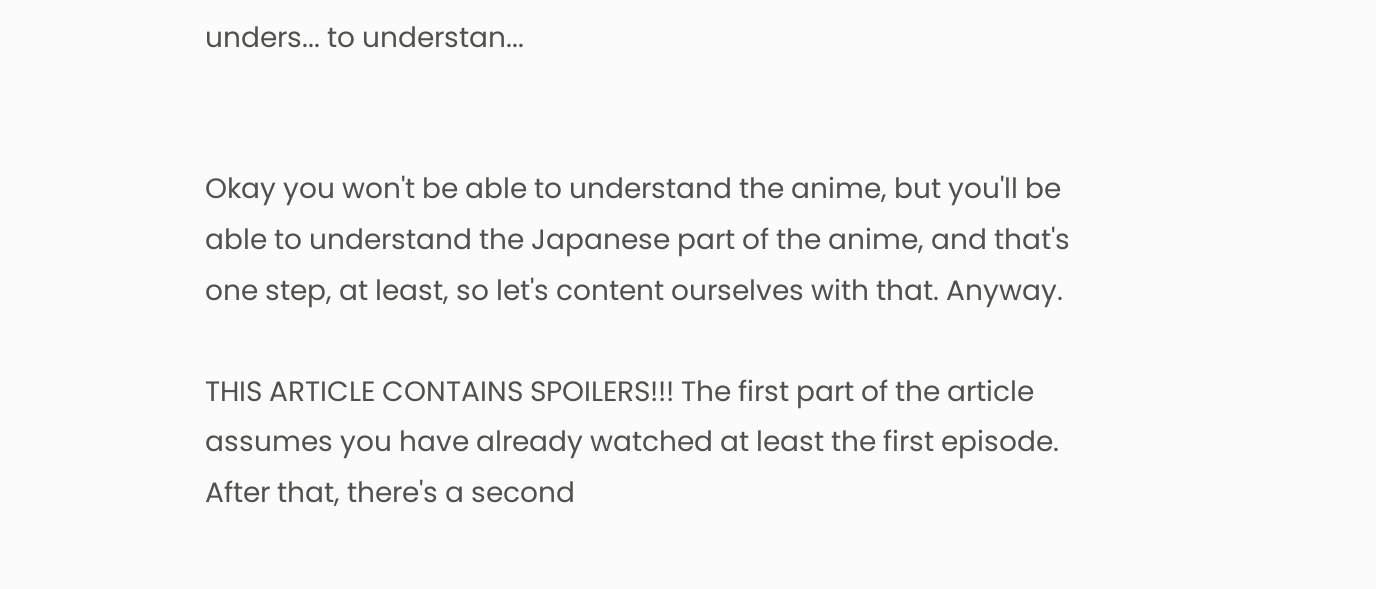unders... to understan...


Okay you won't be able to understand the anime, but you'll be able to understand the Japanese part of the anime, and that's one step, at least, so let's content ourselves with that. Anyway.

THIS ARTICLE CONTAINS SPOILERS!!! The first part of the article assumes you have already watched at least the first episode. After that, there's a second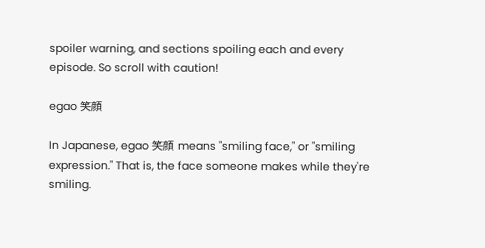spoiler warning, and sections spoiling each and every episode. So scroll with caution!

egao 笑顔

In Japanese, egao 笑顔 means "smiling face," or "smiling expression." That is, the face someone makes while they're smiling.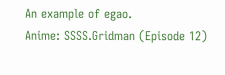An example of egao.
Anime: SSSS.Gridman (Episode 12)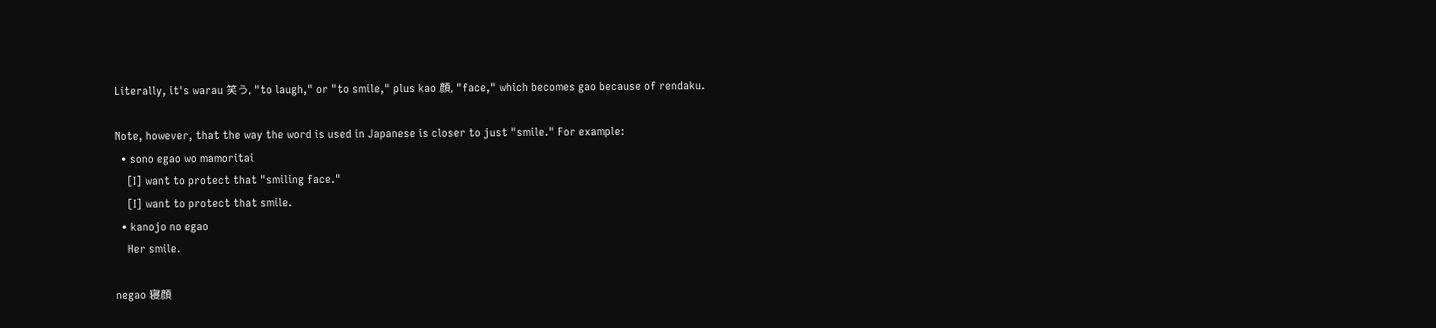Literally, it's warau 笑う, "to laugh," or "to smile," plus kao 顔, "face," which becomes gao because of rendaku.

Note, however, that the way the word is used in Japanese is closer to just "smile." For example:
  • sono egao wo mamoritai
    [I] want to protect that "smiling face."
    [I] want to protect that smile.
  • kanojo no egao
    Her smile.

negao 寝顔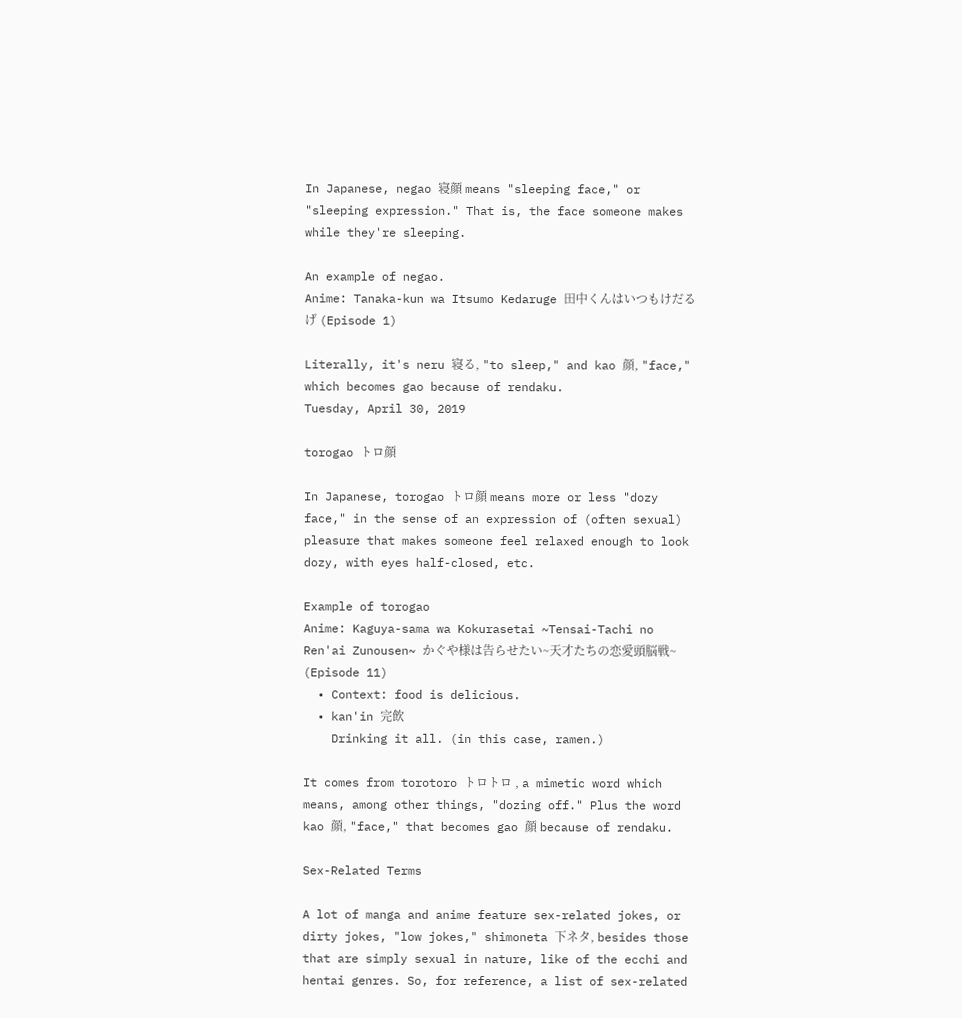In Japanese, negao 寝顔 means "sleeping face," or "sleeping expression." That is, the face someone makes while they're sleeping.

An example of negao.
Anime: Tanaka-kun wa Itsumo Kedaruge 田中くんはいつもけだるげ (Episode 1)

Literally, it's neru 寝る, "to sleep," and kao 顔, "face," which becomes gao because of rendaku.
Tuesday, April 30, 2019

torogao トロ顔

In Japanese, torogao トロ顔 means more or less "dozy face," in the sense of an expression of (often sexual) pleasure that makes someone feel relaxed enough to look dozy, with eyes half-closed, etc.

Example of torogao
Anime: Kaguya-sama wa Kokurasetai ~Tensai-Tachi no Ren'ai Zunousen~ かぐや様は告らせたい~天才たちの恋愛頭脳戦~ (Episode 11)
  • Context: food is delicious.
  • kan'in 完飲
    Drinking it all. (in this case, ramen.)

It comes from torotoro トロトロ , a mimetic word which means, among other things, "dozing off." Plus the word kao 顔, "face," that becomes gao 顔 because of rendaku.

Sex-Related Terms

A lot of manga and anime feature sex-related jokes, or dirty jokes, "low jokes," shimoneta 下ネタ, besides those that are simply sexual in nature, like of the ecchi and hentai genres. So, for reference, a list of sex-related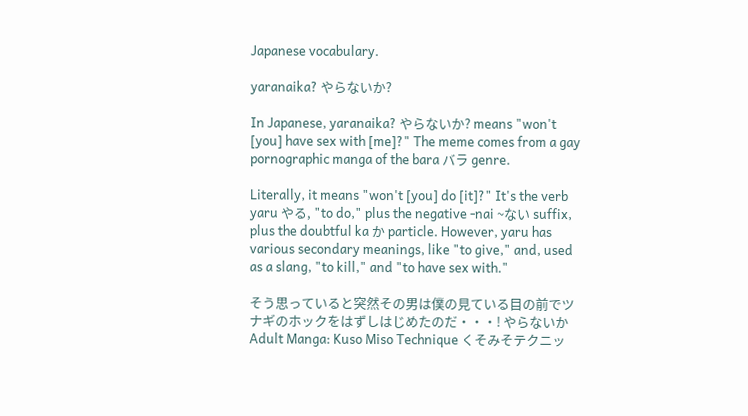Japanese vocabulary.

yaranaika? やらないか?

In Japanese, yaranaika? やらないか? means "won't [you] have sex with [me]?" The meme comes from a gay pornographic manga of the bara バラ genre.

Literally, it means "won't [you] do [it]?" It's the verb yaru やる, "to do," plus the negative -nai ~ない suffix, plus the doubtful ka か particle. However, yaru has various secondary meanings, like "to give," and, used as a slang, "to kill," and "to have sex with."

そう思っていると突然その男は僕の見ている目の前でツナギのホックをはずしはじめたのだ・・・! やらないか
Adult Manga: Kuso Miso Technique くそみそテクニッ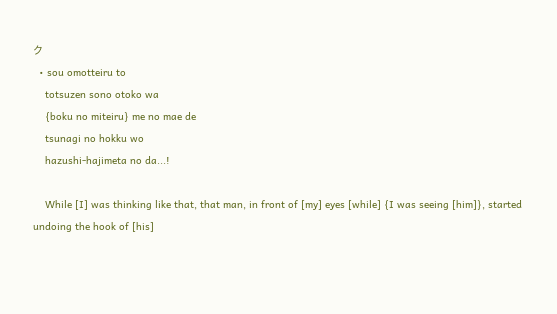ク
  • sou omotteiru to
    totsuzen sono otoko wa
    {boku no miteiru} me no mae de
    tsunagi no hokku wo
    hazushi-hajimeta no da...!

    While [I] was thinking like that, that man, in front of [my] eyes [while] {I was seeing [him]}, started undoing the hook of [his]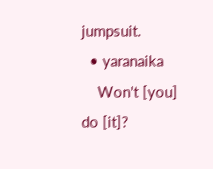jumpsuit.
  • yaranaika
    Won't [you] do [it]?